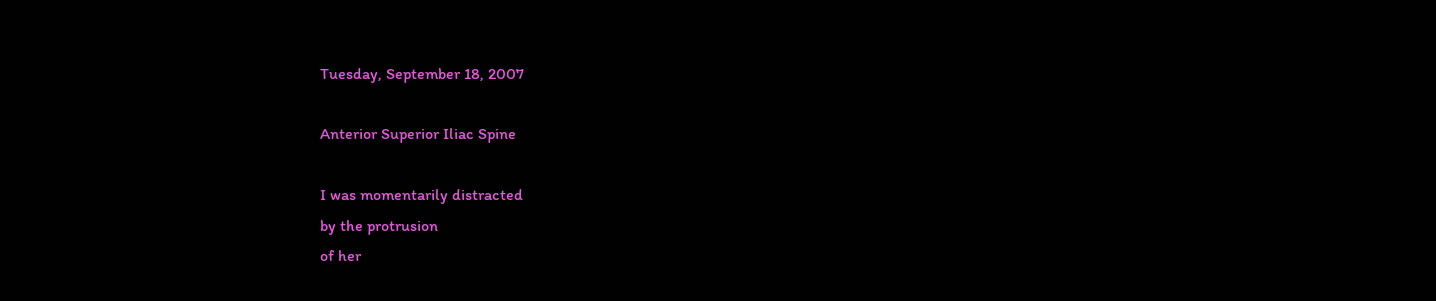Tuesday, September 18, 2007

Anterior Superior Iliac Spine

I was momentarily distracted
by the protrusion
of her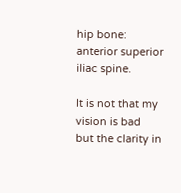hip bone:
anterior superior iliac spine.

It is not that my vision is bad
but the clarity in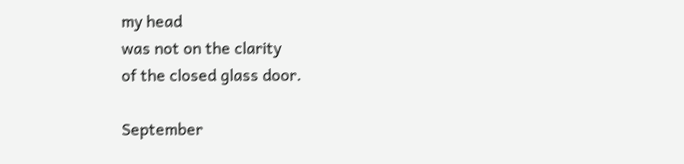my head
was not on the clarity
of the closed glass door.

September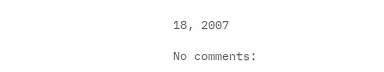18, 2007

No comments: